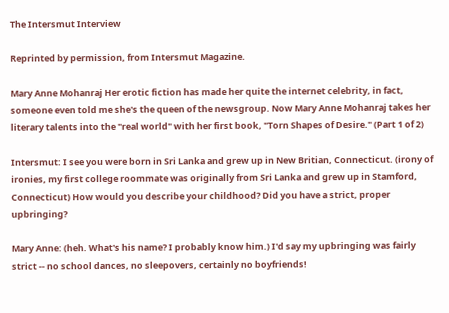The Intersmut Interview

Reprinted by permission, from Intersmut Magazine.

Mary Anne Mohanraj Her erotic fiction has made her quite the internet celebrity, in fact, someone even told me she's the queen of the newsgroup. Now Mary Anne Mohanraj takes her literary talents into the "real world" with her first book, "Torn Shapes of Desire." (Part 1 of 2)

Intersmut: I see you were born in Sri Lanka and grew up in New Britian, Connecticut. (irony of ironies, my first college roommate was originally from Sri Lanka and grew up in Stamford, Connecticut) How would you describe your childhood? Did you have a strict, proper upbringing?

Mary Anne: (heh. What's his name? I probably know him.) I'd say my upbringing was fairly strict -- no school dances, no sleepovers, certainly no boyfriends!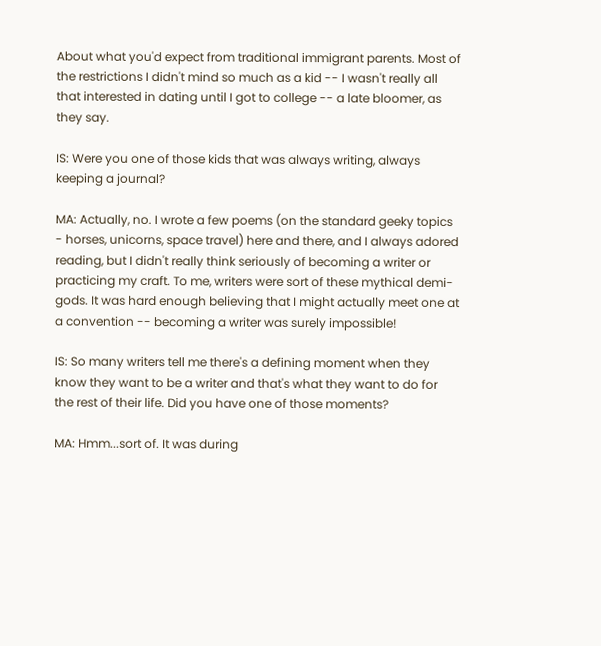About what you'd expect from traditional immigrant parents. Most of the restrictions I didn't mind so much as a kid -- I wasn't really all that interested in dating until I got to college -- a late bloomer, as they say.

IS: Were you one of those kids that was always writing, always keeping a journal?

MA: Actually, no. I wrote a few poems (on the standard geeky topics - horses, unicorns, space travel) here and there, and I always adored reading, but I didn't really think seriously of becoming a writer or practicing my craft. To me, writers were sort of these mythical demi-gods. It was hard enough believing that I might actually meet one at a convention -- becoming a writer was surely impossible!

IS: So many writers tell me there's a defining moment when they know they want to be a writer and that's what they want to do for the rest of their life. Did you have one of those moments?

MA: Hmm...sort of. It was during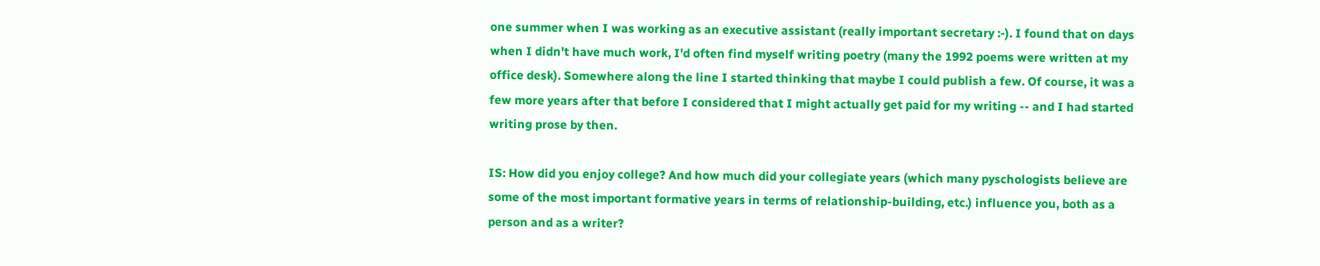one summer when I was working as an executive assistant (really important secretary :-). I found that on days when I didn't have much work, I'd often find myself writing poetry (many the 1992 poems were written at my office desk). Somewhere along the line I started thinking that maybe I could publish a few. Of course, it was a few more years after that before I considered that I might actually get paid for my writing -- and I had started writing prose by then.

IS: How did you enjoy college? And how much did your collegiate years (which many pyschologists believe are some of the most important formative years in terms of relationship-building, etc.) influence you, both as a person and as a writer?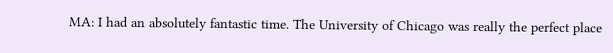MA: I had an absolutely fantastic time. The University of Chicago was really the perfect place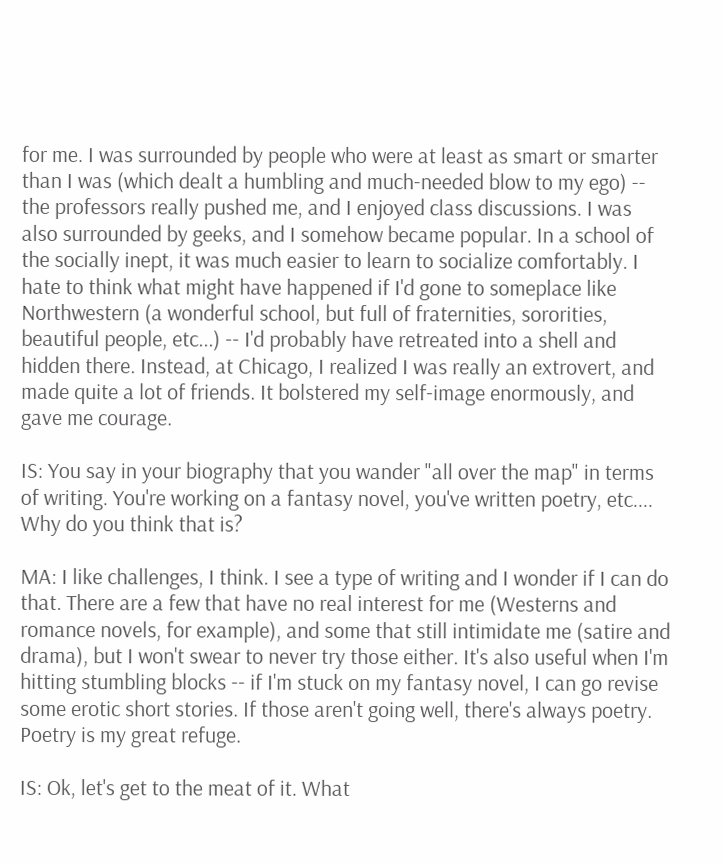for me. I was surrounded by people who were at least as smart or smarter than I was (which dealt a humbling and much-needed blow to my ego) -- the professors really pushed me, and I enjoyed class discussions. I was also surrounded by geeks, and I somehow became popular. In a school of the socially inept, it was much easier to learn to socialize comfortably. I hate to think what might have happened if I'd gone to someplace like Northwestern (a wonderful school, but full of fraternities, sororities, beautiful people, etc...) -- I'd probably have retreated into a shell and hidden there. Instead, at Chicago, I realized I was really an extrovert, and made quite a lot of friends. It bolstered my self-image enormously, and gave me courage.

IS: You say in your biography that you wander "all over the map" in terms of writing. You're working on a fantasy novel, you've written poetry, etc.... Why do you think that is?

MA: I like challenges, I think. I see a type of writing and I wonder if I can do that. There are a few that have no real interest for me (Westerns and romance novels, for example), and some that still intimidate me (satire and drama), but I won't swear to never try those either. It's also useful when I'm hitting stumbling blocks -- if I'm stuck on my fantasy novel, I can go revise some erotic short stories. If those aren't going well, there's always poetry. Poetry is my great refuge.

IS: Ok, let's get to the meat of it. What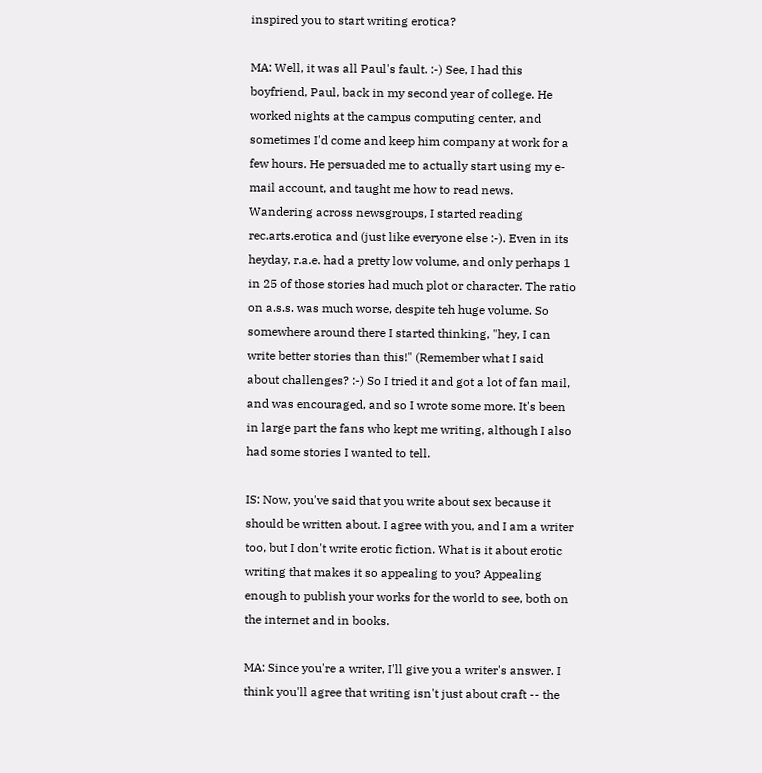inspired you to start writing erotica?

MA: Well, it was all Paul's fault. :-) See, I had this boyfriend, Paul, back in my second year of college. He worked nights at the campus computing center, and sometimes I'd come and keep him company at work for a few hours. He persuaded me to actually start using my e-mail account, and taught me how to read news. Wandering across newsgroups, I started reading rec.arts.erotica and (just like everyone else :-). Even in its heyday, r.a.e. had a pretty low volume, and only perhaps 1 in 25 of those stories had much plot or character. The ratio on a.s.s. was much worse, despite teh huge volume. So somewhere around there I started thinking, "hey, I can write better stories than this!" (Remember what I said about challenges? :-) So I tried it and got a lot of fan mail, and was encouraged, and so I wrote some more. It's been in large part the fans who kept me writing, although I also had some stories I wanted to tell.

IS: Now, you've said that you write about sex because it should be written about. I agree with you, and I am a writer too, but I don't write erotic fiction. What is it about erotic writing that makes it so appealing to you? Appealing enough to publish your works for the world to see, both on the internet and in books.

MA: Since you're a writer, I'll give you a writer's answer. I think you'll agree that writing isn't just about craft -- the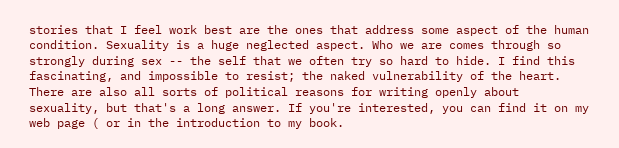stories that I feel work best are the ones that address some aspect of the human condition. Sexuality is a huge neglected aspect. Who we are comes through so strongly during sex -- the self that we often try so hard to hide. I find this fascinating, and impossible to resist; the naked vulnerability of the heart. There are also all sorts of political reasons for writing openly about sexuality, but that's a long answer. If you're interested, you can find it on my web page ( or in the introduction to my book.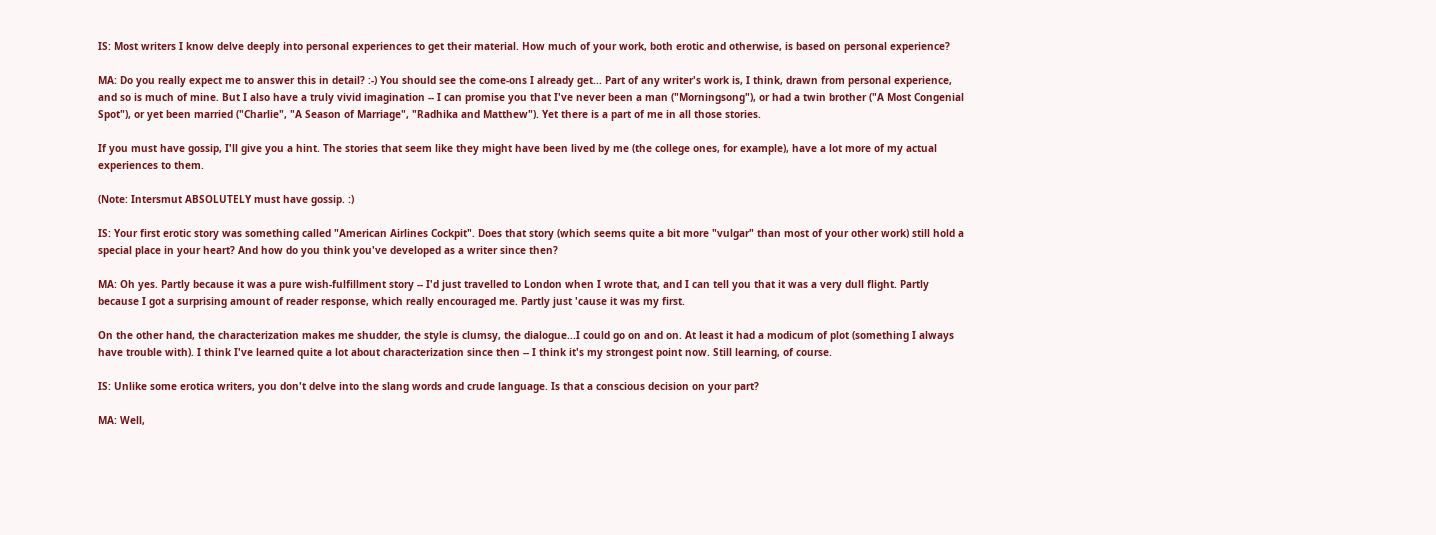IS: Most writers I know delve deeply into personal experiences to get their material. How much of your work, both erotic and otherwise, is based on personal experience?

MA: Do you really expect me to answer this in detail? :-) You should see the come-ons I already get... Part of any writer's work is, I think, drawn from personal experience, and so is much of mine. But I also have a truly vivid imagination -- I can promise you that I've never been a man ("Morningsong"), or had a twin brother ("A Most Congenial Spot"), or yet been married ("Charlie", "A Season of Marriage", "Radhika and Matthew"). Yet there is a part of me in all those stories.

If you must have gossip, I'll give you a hint. The stories that seem like they might have been lived by me (the college ones, for example), have a lot more of my actual experiences to them.

(Note: Intersmut ABSOLUTELY must have gossip. :)

IS: Your first erotic story was something called "American Airlines Cockpit". Does that story (which seems quite a bit more "vulgar" than most of your other work) still hold a special place in your heart? And how do you think you've developed as a writer since then?

MA: Oh yes. Partly because it was a pure wish-fulfillment story -- I'd just travelled to London when I wrote that, and I can tell you that it was a very dull flight. Partly because I got a surprising amount of reader response, which really encouraged me. Partly just 'cause it was my first.

On the other hand, the characterization makes me shudder, the style is clumsy, the dialogue...I could go on and on. At least it had a modicum of plot (something I always have trouble with). I think I've learned quite a lot about characterization since then -- I think it's my strongest point now. Still learning, of course.

IS: Unlike some erotica writers, you don't delve into the slang words and crude language. Is that a conscious decision on your part?

MA: Well,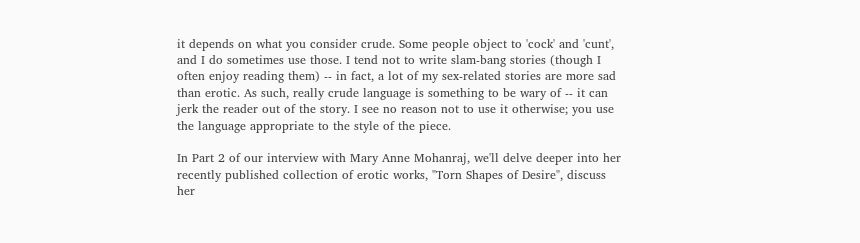it depends on what you consider crude. Some people object to 'cock' and 'cunt', and I do sometimes use those. I tend not to write slam-bang stories (though I often enjoy reading them) -- in fact, a lot of my sex-related stories are more sad than erotic. As such, really crude language is something to be wary of -- it can jerk the reader out of the story. I see no reason not to use it otherwise; you use the language appropriate to the style of the piece.

In Part 2 of our interview with Mary Anne Mohanraj, we'll delve deeper into her recently published collection of erotic works, "Torn Shapes of Desire", discuss her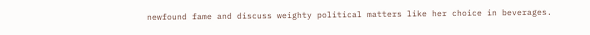newfound fame and discuss weighty political matters like her choice in beverages.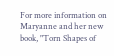For more information on Maryanne and her new book, "Torn Shapes of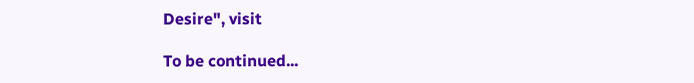Desire", visit

To be continued...